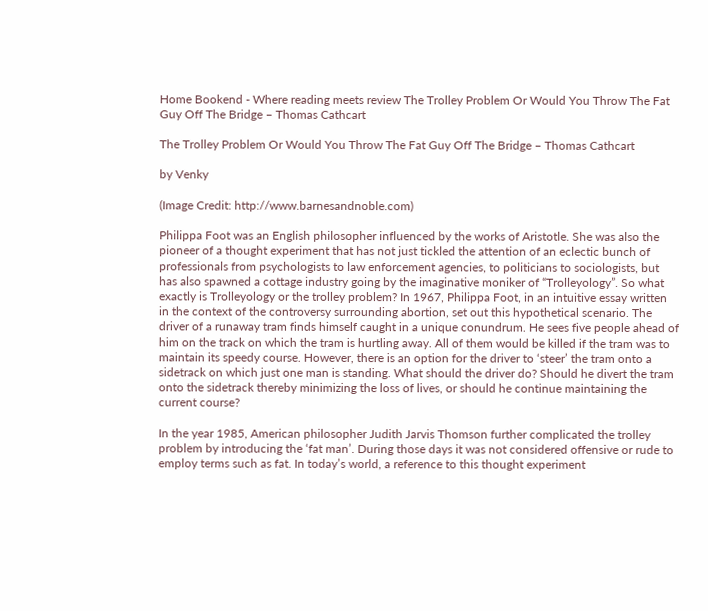Home Bookend - Where reading meets review The Trolley Problem Or Would You Throw The Fat Guy Off The Bridge – Thomas Cathcart

The Trolley Problem Or Would You Throw The Fat Guy Off The Bridge – Thomas Cathcart

by Venky

(Image Credit: http://www.barnesandnoble.com)

Philippa Foot was an English philosopher influenced by the works of Aristotle. She was also the pioneer of a thought experiment that has not just tickled the attention of an eclectic bunch of professionals from psychologists to law enforcement agencies, to politicians to sociologists, but has also spawned a cottage industry going by the imaginative moniker of “Trolleyology”. So what exactly is Trolleyology or the trolley problem? In 1967, Philippa Foot, in an intuitive essay written in the context of the controversy surrounding abortion, set out this hypothetical scenario. The driver of a runaway tram finds himself caught in a unique conundrum. He sees five people ahead of him on the track on which the tram is hurtling away. All of them would be killed if the tram was to maintain its speedy course. However, there is an option for the driver to ‘steer’ the tram onto a sidetrack on which just one man is standing. What should the driver do? Should he divert the tram onto the sidetrack thereby minimizing the loss of lives, or should he continue maintaining the current course?

In the year 1985, American philosopher Judith Jarvis Thomson further complicated the trolley problem by introducing the ‘fat man’. During those days it was not considered offensive or rude to employ terms such as fat. In today’s world, a reference to this thought experiment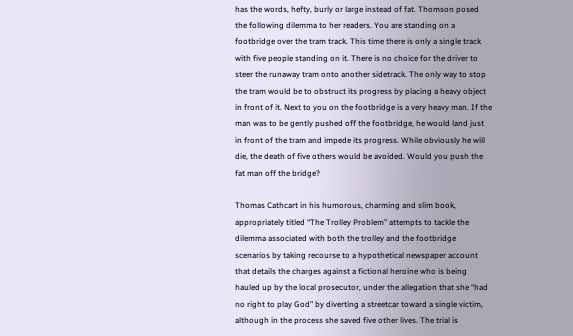has the words, hefty, burly or large instead of fat. Thomson posed the following dilemma to her readers. You are standing on a footbridge over the tram track. This time there is only a single track with five people standing on it. There is no choice for the driver to steer the runaway tram onto another sidetrack. The only way to stop the tram would be to obstruct its progress by placing a heavy object in front of it. Next to you on the footbridge is a very heavy man. If the man was to be gently pushed off the footbridge, he would land just in front of the tram and impede its progress. While obviously he will die, the death of five others would be avoided. Would you push the fat man off the bridge?

Thomas Cathcart in his humorous, charming and slim book, appropriately titled “The Trolley Problem” attempts to tackle the dilemma associated with both the trolley and the footbridge scenarios by taking recourse to a hypothetical newspaper account that details the charges against a fictional heroine who is being hauled up by the local prosecutor, under the allegation that she “had no right to play God” by diverting a streetcar toward a single victim, although in the process she saved five other lives. The trial is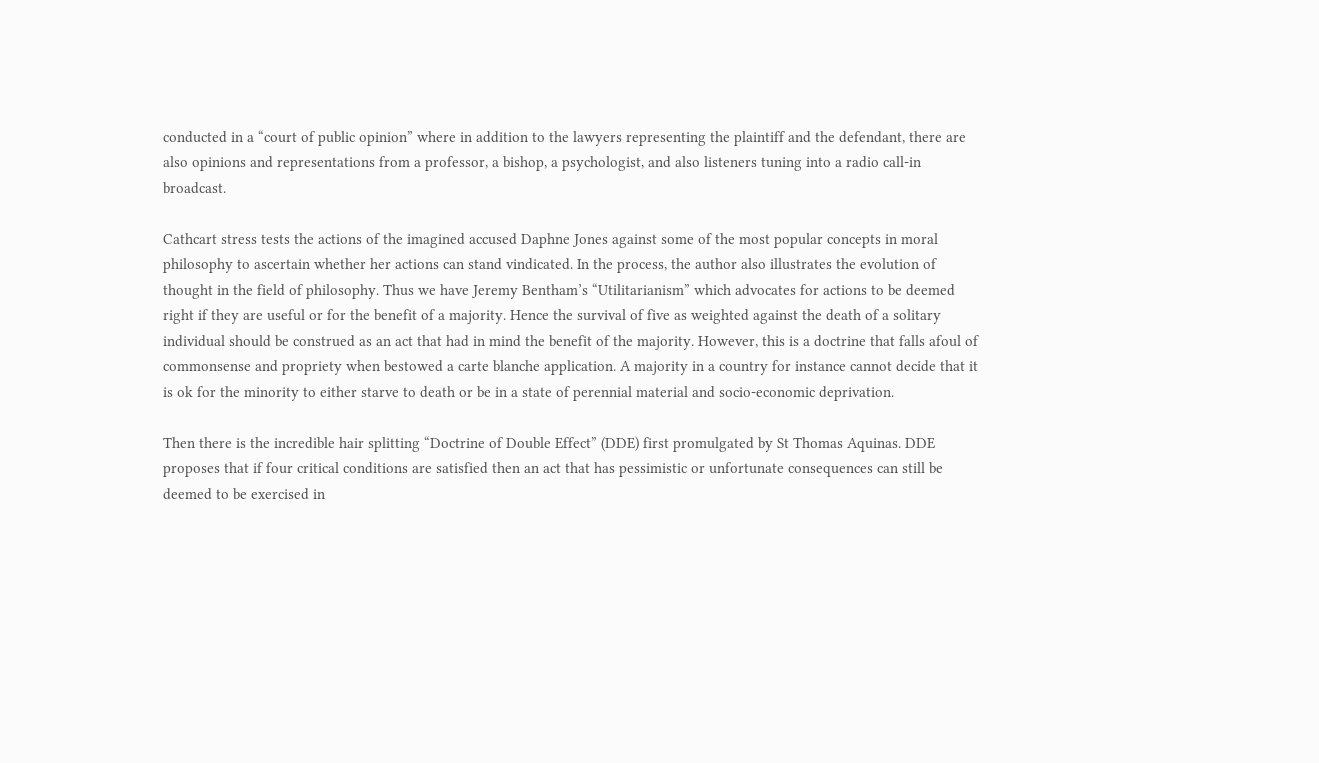conducted in a “court of public opinion” where in addition to the lawyers representing the plaintiff and the defendant, there are also opinions and representations from a professor, a bishop, a psychologist, and also listeners tuning into a radio call-in broadcast.

Cathcart stress tests the actions of the imagined accused Daphne Jones against some of the most popular concepts in moral philosophy to ascertain whether her actions can stand vindicated. In the process, the author also illustrates the evolution of thought in the field of philosophy. Thus we have Jeremy Bentham’s “Utilitarianism” which advocates for actions to be deemed right if they are useful or for the benefit of a majority. Hence the survival of five as weighted against the death of a solitary individual should be construed as an act that had in mind the benefit of the majority. However, this is a doctrine that falls afoul of commonsense and propriety when bestowed a carte blanche application. A majority in a country for instance cannot decide that it is ok for the minority to either starve to death or be in a state of perennial material and socio-economic deprivation.

Then there is the incredible hair splitting “Doctrine of Double Effect” (DDE) first promulgated by St Thomas Aquinas. DDE proposes that if four critical conditions are satisfied then an act that has pessimistic or unfortunate consequences can still be deemed to be exercised in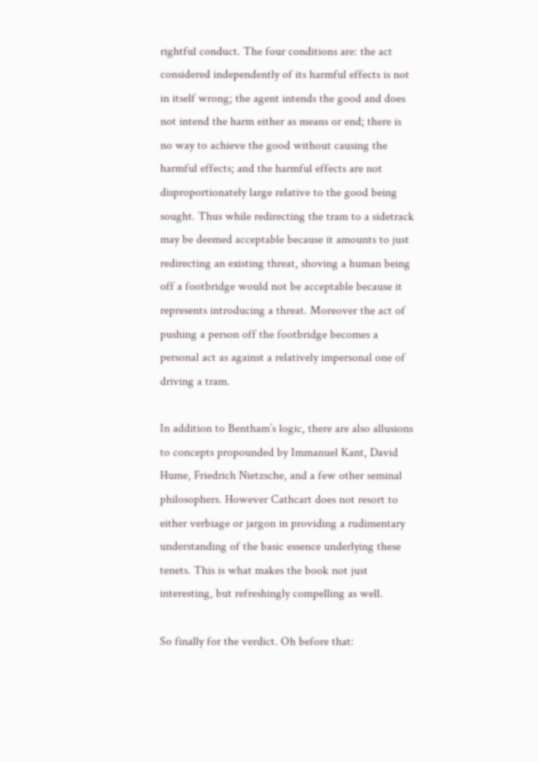rightful conduct. The four conditions are: the act considered independently of its harmful effects is not in itself wrong; the agent intends the good and does not intend the harm either as means or end; there is no way to achieve the good without causing the harmful effects; and the harmful effects are not disproportionately large relative to the good being sought. Thus while redirecting the tram to a sidetrack may be deemed acceptable because it amounts to just redirecting an existing threat, shoving a human being off a footbridge would not be acceptable because it represents introducing a threat. Moreover the act of pushing a person off the footbridge becomes a personal act as against a relatively impersonal one of driving a tram.

In addition to Bentham’s logic, there are also allusions to concepts propounded by Immanuel Kant, David Hume, Friedrich Nietzsche, and a few other seminal philosophers. However Cathcart does not resort to either verbiage or jargon in providing a rudimentary understanding of the basic essence underlying these tenets. This is what makes the book not just interesting, but refreshingly compelling as well.

So finally for the verdict. Oh before that: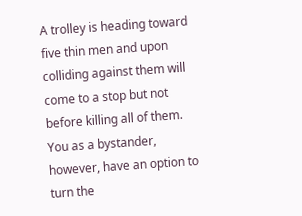A trolley is heading toward five thin men and upon colliding against them will come to a stop but not before killing all of them. You as a bystander, however, have an option to turn the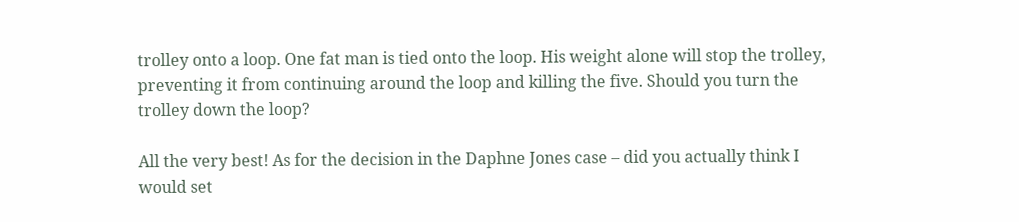trolley onto a loop. One fat man is tied onto the loop. His weight alone will stop the trolley, preventing it from continuing around the loop and killing the five. Should you turn the trolley down the loop?

All the very best! As for the decision in the Daphne Jones case – did you actually think I would set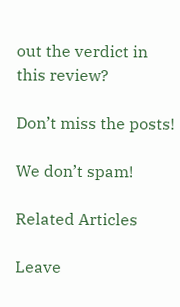out the verdict in this review?

Don’t miss the posts!

We don’t spam!

Related Articles

Leave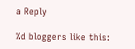a Reply

%d bloggers like this: